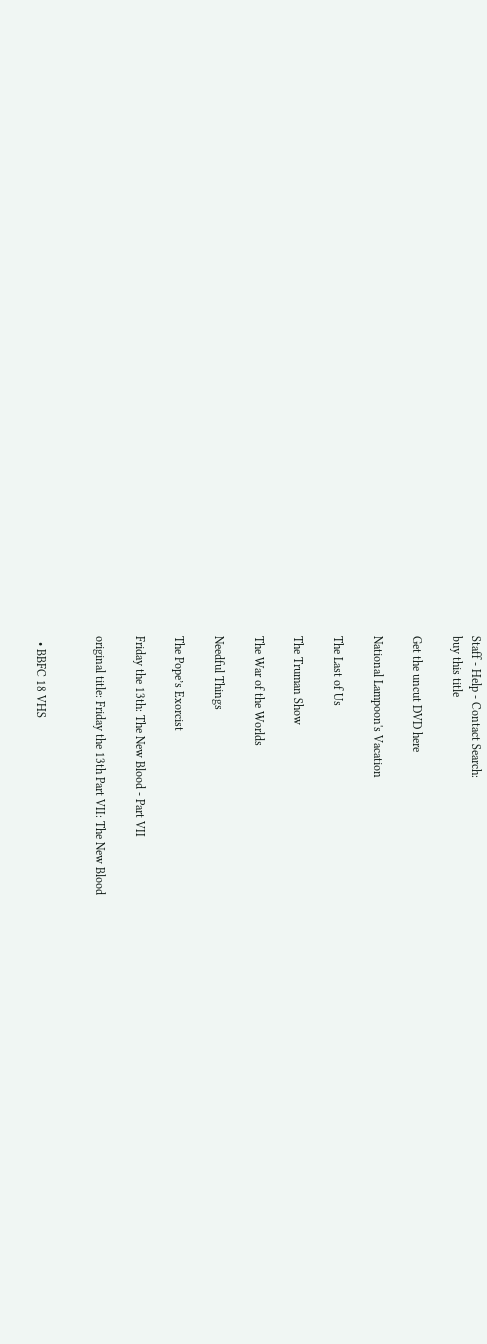Staff - Help - Contact Search:
buy this title

Get the uncut DVD here

National Lampoon's Vacation

The Last of Us

The Truman Show

The War of the Worlds

Needful Things

The Pope’s Exorcist

Friday the 13th: The New Blood - Part VII

original title: Friday the 13th Part VII: The New Blood


  • BBFC 18 VHS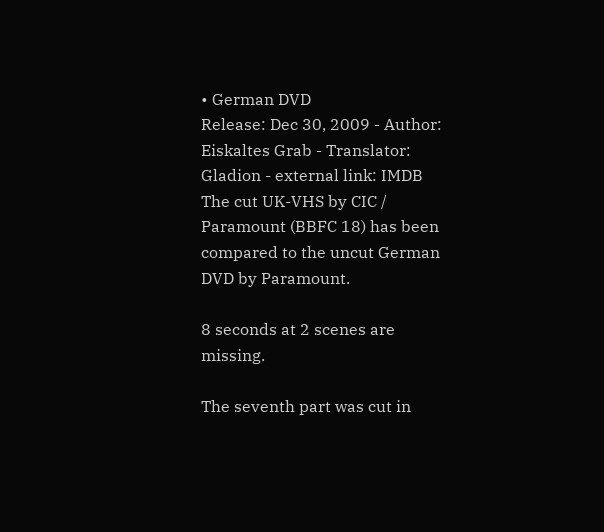• German DVD
Release: Dec 30, 2009 - Author: Eiskaltes Grab - Translator: Gladion - external link: IMDB
The cut UK-VHS by CIC / Paramount (BBFC 18) has been compared to the uncut German DVD by Paramount.

8 seconds at 2 scenes are missing.

The seventh part was cut in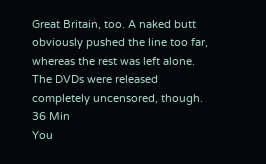Great Britain, too. A naked butt obviously pushed the line too far, whereas the rest was left alone. The DVDs were released completely uncensored, though.
36 Min
You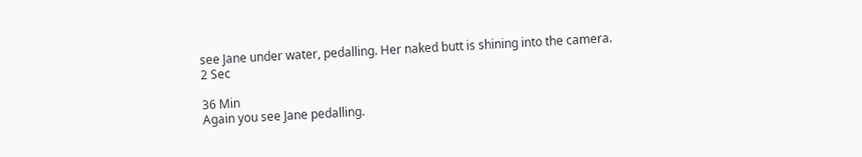see Jane under water, pedalling. Her naked butt is shining into the camera.
2 Sec

36 Min
Again you see Jane pedalling.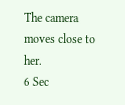The camera moves close to her.
6 Sec